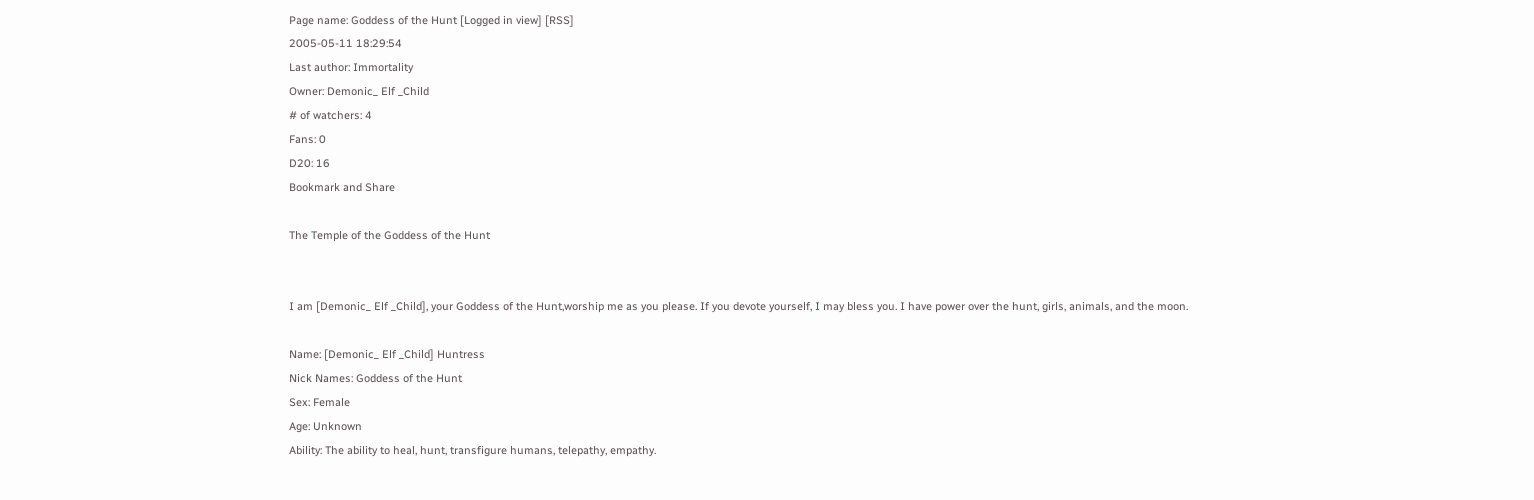Page name: Goddess of the Hunt [Logged in view] [RSS]
2005-05-11 18:29:54
Last author: Immortality
Owner: Demonic_ Elf _Child
# of watchers: 4
Fans: 0
D20: 16
Bookmark and Share

The Temple of the Goddess of the Hunt


I am [Demonic_ Elf _Child], your Goddess of the Hunt,worship me as you please. If you devote yourself, I may bless you. I have power over the hunt, girls, animals, and the moon.

Name: [Demonic_ Elf _Child] Huntress
Nick Names: Goddess of the Hunt
Sex: Female
Age: Unknown
Ability: The ability to heal, hunt, transfigure humans, telepathy, empathy.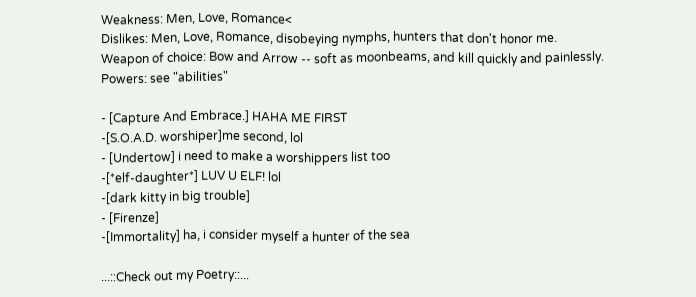Weakness: Men, Love, Romance<
Dislikes: Men, Love, Romance, disobeying nymphs, hunters that don't honor me.
Weapon of choice: Bow and Arrow -- soft as moonbeams, and kill quickly and painlessly.
Powers: see "abilities"

- [Capture And Embrace.] HAHA ME FIRST
-[S.O.A.D. worshiper]me second, lol
- [Undertow] i need to make a worshippers list too
-[*elf-daughter*] LUV U ELF! lol
-[dark kitty in big trouble]
- [Firenze]
-[Immortality] ha, i consider myself a hunter of the sea

...::Check out my Poetry::...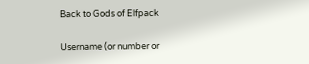Back to Gods of Elfpack

Username (or number or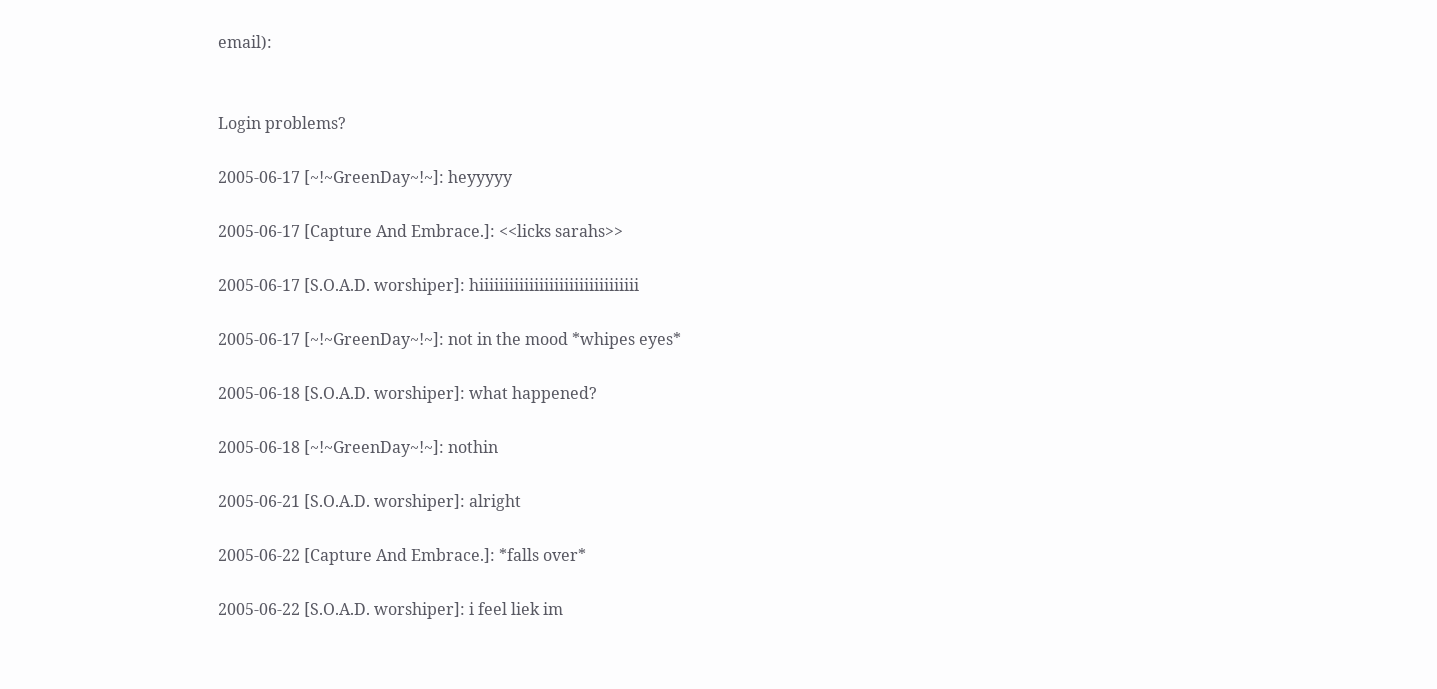email):


Login problems?

2005-06-17 [~!~GreenDay~!~]: heyyyyy

2005-06-17 [Capture And Embrace.]: <<licks sarahs>>

2005-06-17 [S.O.A.D. worshiper]: hiiiiiiiiiiiiiiiiiiiiiiiiiiiiiiii

2005-06-17 [~!~GreenDay~!~]: not in the mood *whipes eyes*

2005-06-18 [S.O.A.D. worshiper]: what happened?

2005-06-18 [~!~GreenDay~!~]: nothin

2005-06-21 [S.O.A.D. worshiper]: alright

2005-06-22 [Capture And Embrace.]: *falls over*

2005-06-22 [S.O.A.D. worshiper]: i feel liek im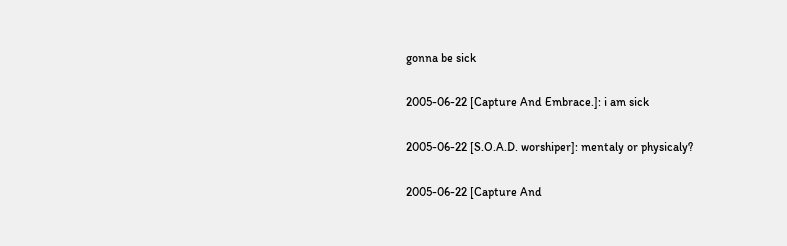gonna be sick

2005-06-22 [Capture And Embrace.]: i am sick

2005-06-22 [S.O.A.D. worshiper]: mentaly or physicaly?

2005-06-22 [Capture And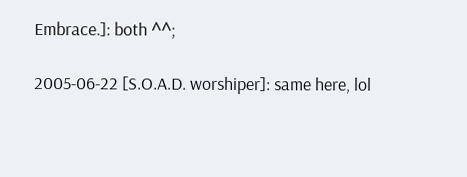Embrace.]: both ^^;

2005-06-22 [S.O.A.D. worshiper]: same here, lol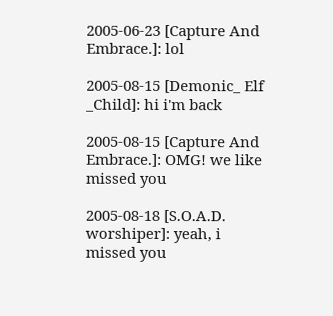2005-06-23 [Capture And Embrace.]: lol

2005-08-15 [Demonic_ Elf _Child]: hi i'm back

2005-08-15 [Capture And Embrace.]: OMG! we like missed you

2005-08-18 [S.O.A.D. worshiper]: yeah, i missed you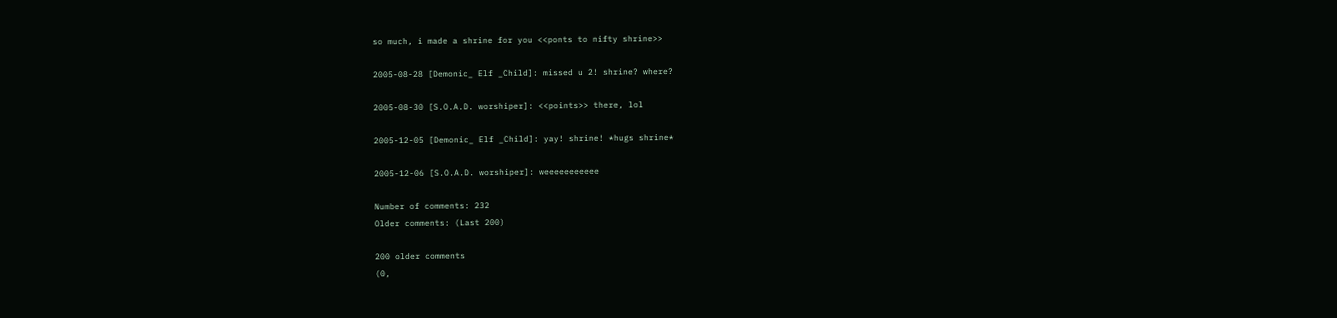so much, i made a shrine for you <<ponts to nifty shrine>>

2005-08-28 [Demonic_ Elf _Child]: missed u 2! shrine? where?

2005-08-30 [S.O.A.D. worshiper]: <<points>> there, lol

2005-12-05 [Demonic_ Elf _Child]: yay! shrine! *hugs shrine*

2005-12-06 [S.O.A.D. worshiper]: weeeeeeeeeee

Number of comments: 232
Older comments: (Last 200)

200 older comments
(0,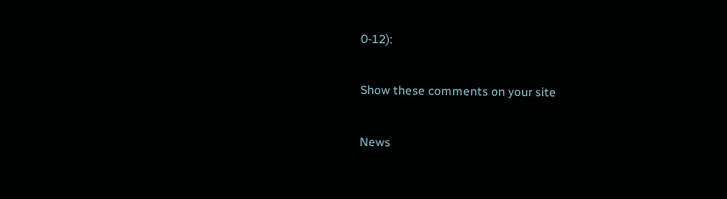0-12):

Show these comments on your site

News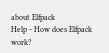about Elfpack
Help - How does Elfpack work?